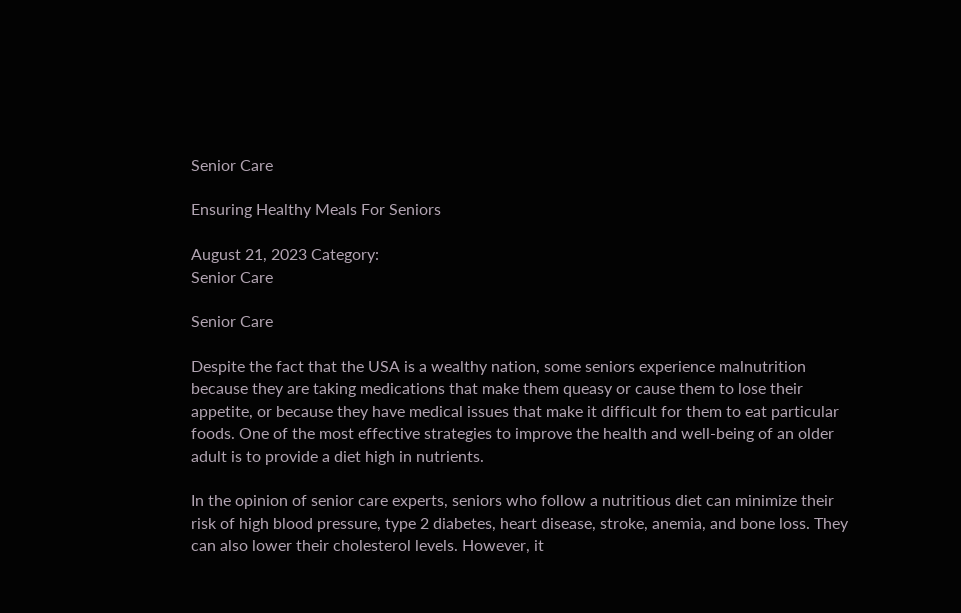Senior Care

Ensuring Healthy Meals For Seniors

August 21, 2023 Category:
Senior Care

Senior Care

Despite the fact that the USA is a wealthy nation, some seniors experience malnutrition because they are taking medications that make them queasy or cause them to lose their appetite, or because they have medical issues that make it difficult for them to eat particular foods. One of the most effective strategies to improve the health and well-being of an older adult is to provide a diet high in nutrients.

In the opinion of senior care experts, seniors who follow a nutritious diet can minimize their risk of high blood pressure, type 2 diabetes, heart disease, stroke, anemia, and bone loss. They can also lower their cholesterol levels. However, it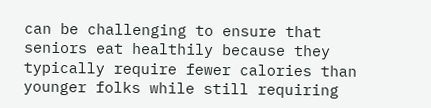can be challenging to ensure that seniors eat healthily because they typically require fewer calories than younger folks while still requiring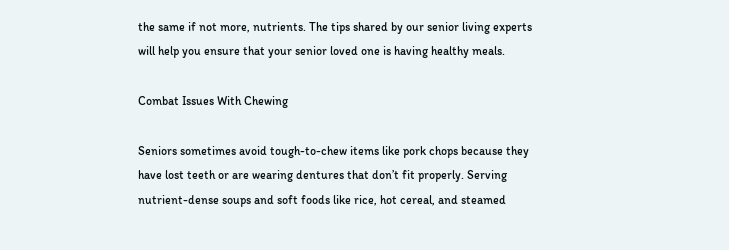the same if not more, nutrients. The tips shared by our senior living experts will help you ensure that your senior loved one is having healthy meals.

Combat Issues With Chewing

Seniors sometimes avoid tough-to-chew items like pork chops because they have lost teeth or are wearing dentures that don’t fit properly. Serving nutrient-dense soups and soft foods like rice, hot cereal, and steamed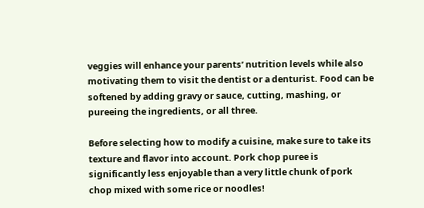veggies will enhance your parents’ nutrition levels while also motivating them to visit the dentist or a denturist. Food can be softened by adding gravy or sauce, cutting, mashing, or pureeing the ingredients, or all three.

Before selecting how to modify a cuisine, make sure to take its texture and flavor into account. Pork chop puree is significantly less enjoyable than a very little chunk of pork chop mixed with some rice or noodles!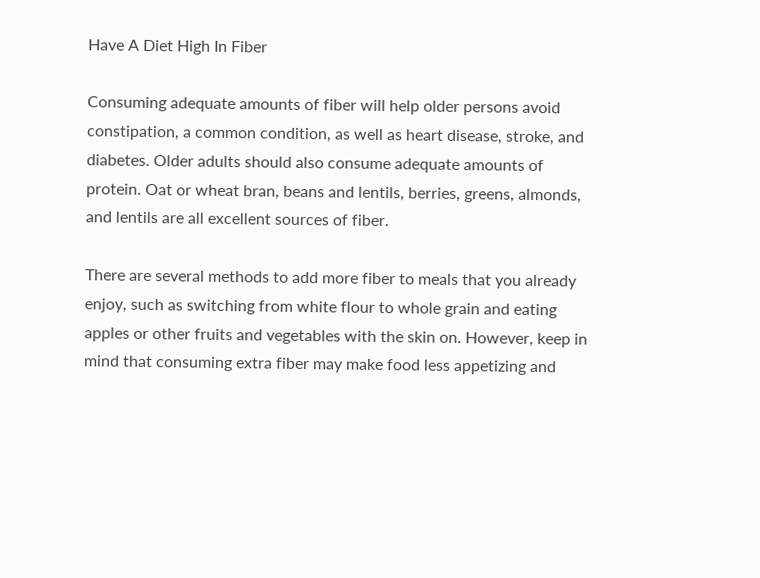Have A Diet High In Fiber

Consuming adequate amounts of fiber will help older persons avoid constipation, a common condition, as well as heart disease, stroke, and diabetes. Older adults should also consume adequate amounts of protein. Oat or wheat bran, beans and lentils, berries, greens, almonds, and lentils are all excellent sources of fiber.

There are several methods to add more fiber to meals that you already enjoy, such as switching from white flour to whole grain and eating apples or other fruits and vegetables with the skin on. However, keep in mind that consuming extra fiber may make food less appetizing and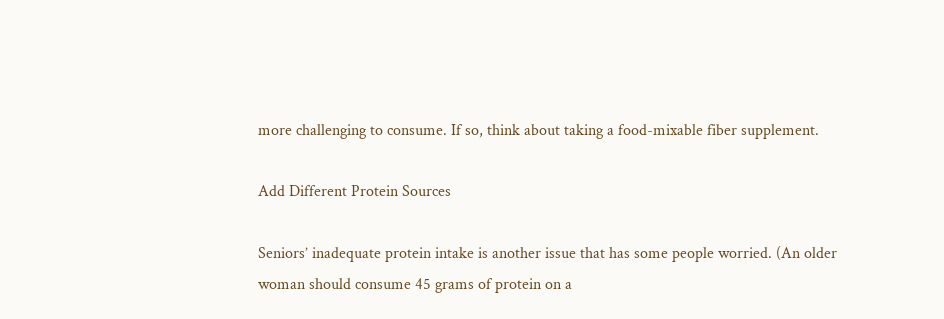more challenging to consume. If so, think about taking a food-mixable fiber supplement.

Add Different Protein Sources

Seniors’ inadequate protein intake is another issue that has some people worried. (An older woman should consume 45 grams of protein on a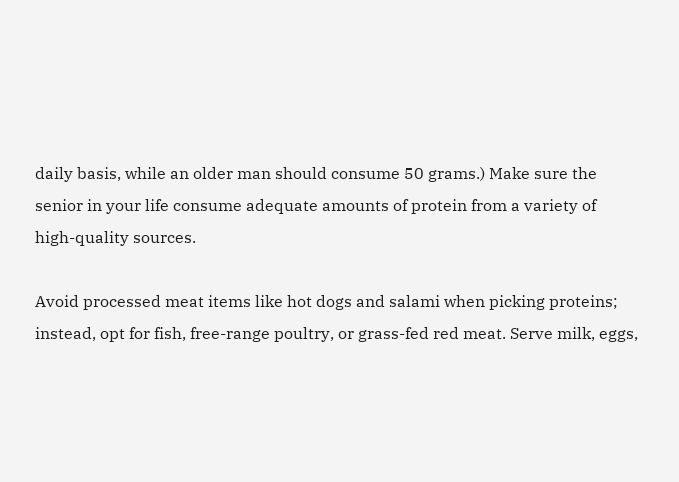daily basis, while an older man should consume 50 grams.) Make sure the senior in your life consume adequate amounts of protein from a variety of high-quality sources.

Avoid processed meat items like hot dogs and salami when picking proteins; instead, opt for fish, free-range poultry, or grass-fed red meat. Serve milk, eggs,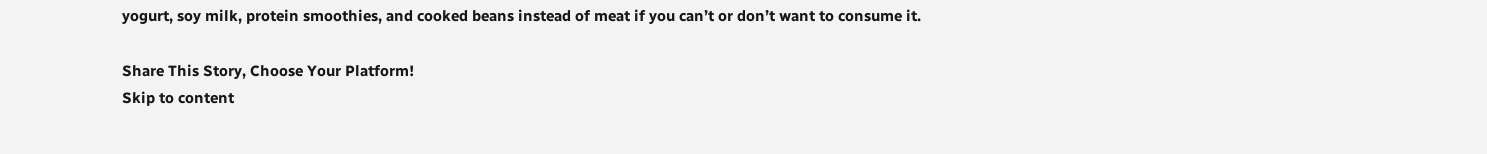yogurt, soy milk, protein smoothies, and cooked beans instead of meat if you can’t or don’t want to consume it.

Share This Story, Choose Your Platform!
Skip to content